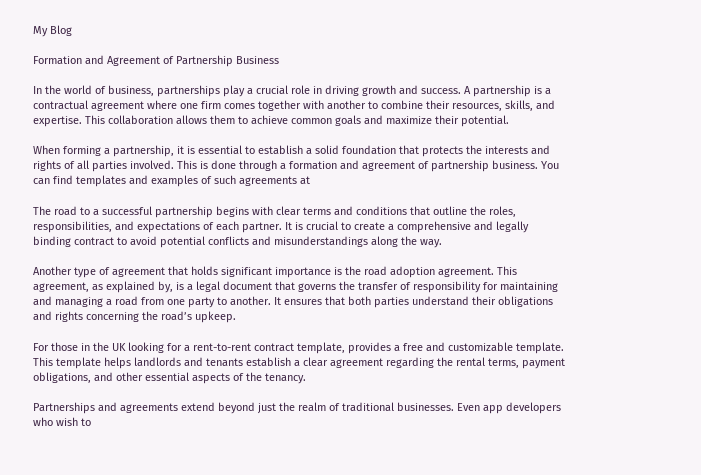My Blog

Formation and Agreement of Partnership Business

In the world of business, partnerships play a crucial role in driving growth and success. A partnership is a contractual agreement where one firm comes together with another to combine their resources, skills, and expertise. This collaboration allows them to achieve common goals and maximize their potential.

When forming a partnership, it is essential to establish a solid foundation that protects the interests and rights of all parties involved. This is done through a formation and agreement of partnership business. You can find templates and examples of such agreements at

The road to a successful partnership begins with clear terms and conditions that outline the roles, responsibilities, and expectations of each partner. It is crucial to create a comprehensive and legally binding contract to avoid potential conflicts and misunderstandings along the way.

Another type of agreement that holds significant importance is the road adoption agreement. This agreement, as explained by, is a legal document that governs the transfer of responsibility for maintaining and managing a road from one party to another. It ensures that both parties understand their obligations and rights concerning the road’s upkeep.

For those in the UK looking for a rent-to-rent contract template, provides a free and customizable template. This template helps landlords and tenants establish a clear agreement regarding the rental terms, payment obligations, and other essential aspects of the tenancy.

Partnerships and agreements extend beyond just the realm of traditional businesses. Even app developers who wish to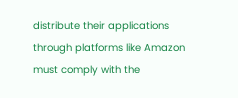distribute their applications through platforms like Amazon must comply with the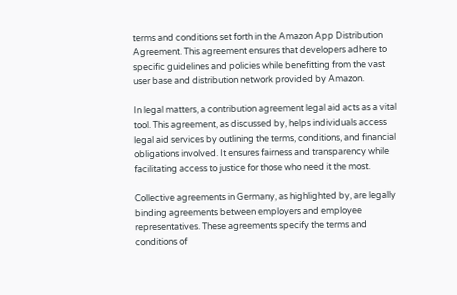terms and conditions set forth in the Amazon App Distribution Agreement. This agreement ensures that developers adhere to specific guidelines and policies while benefitting from the vast user base and distribution network provided by Amazon.

In legal matters, a contribution agreement legal aid acts as a vital tool. This agreement, as discussed by, helps individuals access legal aid services by outlining the terms, conditions, and financial obligations involved. It ensures fairness and transparency while facilitating access to justice for those who need it the most.

Collective agreements in Germany, as highlighted by, are legally binding agreements between employers and employee representatives. These agreements specify the terms and conditions of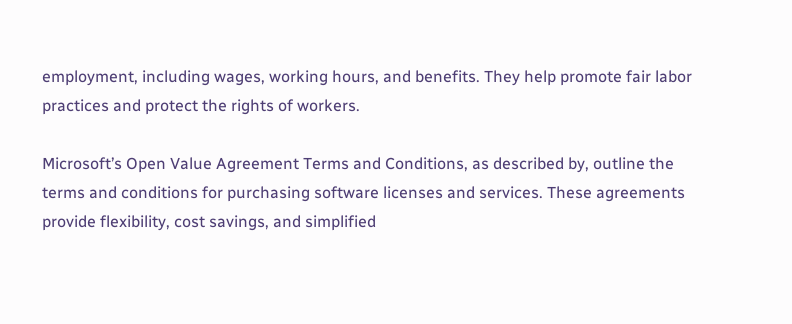employment, including wages, working hours, and benefits. They help promote fair labor practices and protect the rights of workers.

Microsoft’s Open Value Agreement Terms and Conditions, as described by, outline the terms and conditions for purchasing software licenses and services. These agreements provide flexibility, cost savings, and simplified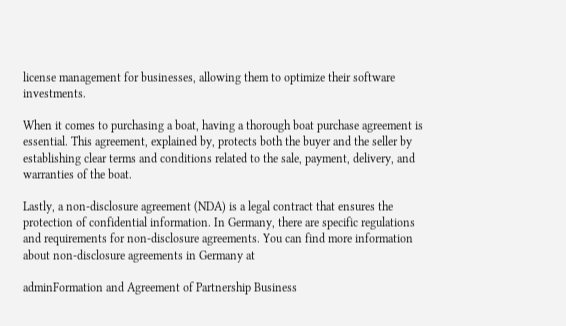license management for businesses, allowing them to optimize their software investments.

When it comes to purchasing a boat, having a thorough boat purchase agreement is essential. This agreement, explained by, protects both the buyer and the seller by establishing clear terms and conditions related to the sale, payment, delivery, and warranties of the boat.

Lastly, a non-disclosure agreement (NDA) is a legal contract that ensures the protection of confidential information. In Germany, there are specific regulations and requirements for non-disclosure agreements. You can find more information about non-disclosure agreements in Germany at

adminFormation and Agreement of Partnership Business